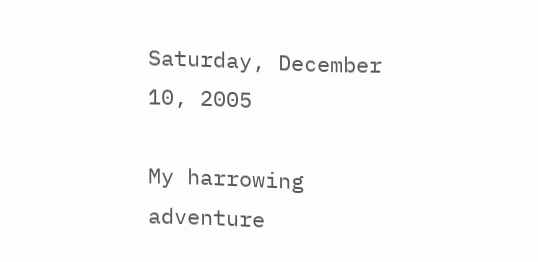Saturday, December 10, 2005

My harrowing adventure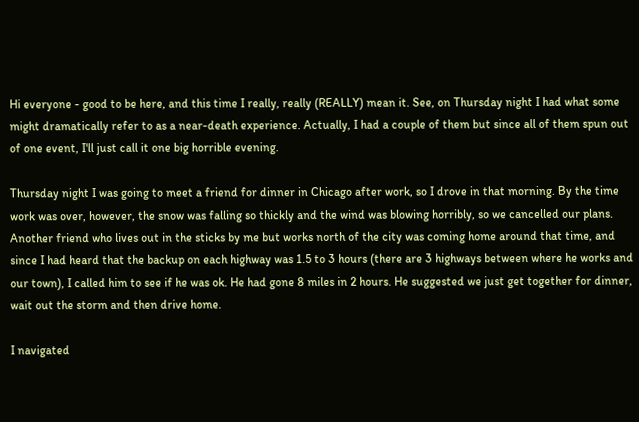Hi everyone - good to be here, and this time I really, really (REALLY) mean it. See, on Thursday night I had what some might dramatically refer to as a near-death experience. Actually, I had a couple of them but since all of them spun out of one event, I'll just call it one big horrible evening.

Thursday night I was going to meet a friend for dinner in Chicago after work, so I drove in that morning. By the time work was over, however, the snow was falling so thickly and the wind was blowing horribly, so we cancelled our plans. Another friend who lives out in the sticks by me but works north of the city was coming home around that time, and since I had heard that the backup on each highway was 1.5 to 3 hours (there are 3 highways between where he works and our town), I called him to see if he was ok. He had gone 8 miles in 2 hours. He suggested we just get together for dinner, wait out the storm and then drive home.

I navigated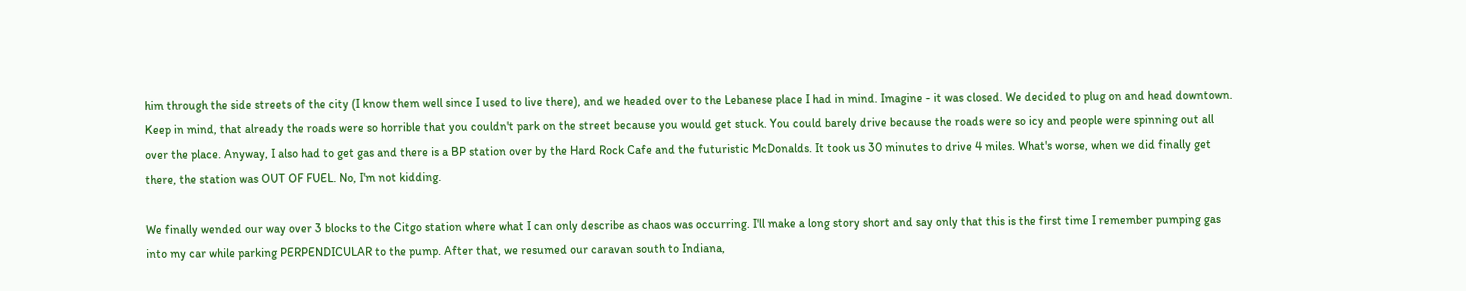him through the side streets of the city (I know them well since I used to live there), and we headed over to the Lebanese place I had in mind. Imagine - it was closed. We decided to plug on and head downtown. Keep in mind, that already the roads were so horrible that you couldn't park on the street because you would get stuck. You could barely drive because the roads were so icy and people were spinning out all over the place. Anyway, I also had to get gas and there is a BP station over by the Hard Rock Cafe and the futuristic McDonalds. It took us 30 minutes to drive 4 miles. What's worse, when we did finally get there, the station was OUT OF FUEL. No, I'm not kidding.

We finally wended our way over 3 blocks to the Citgo station where what I can only describe as chaos was occurring. I'll make a long story short and say only that this is the first time I remember pumping gas into my car while parking PERPENDICULAR to the pump. After that, we resumed our caravan south to Indiana,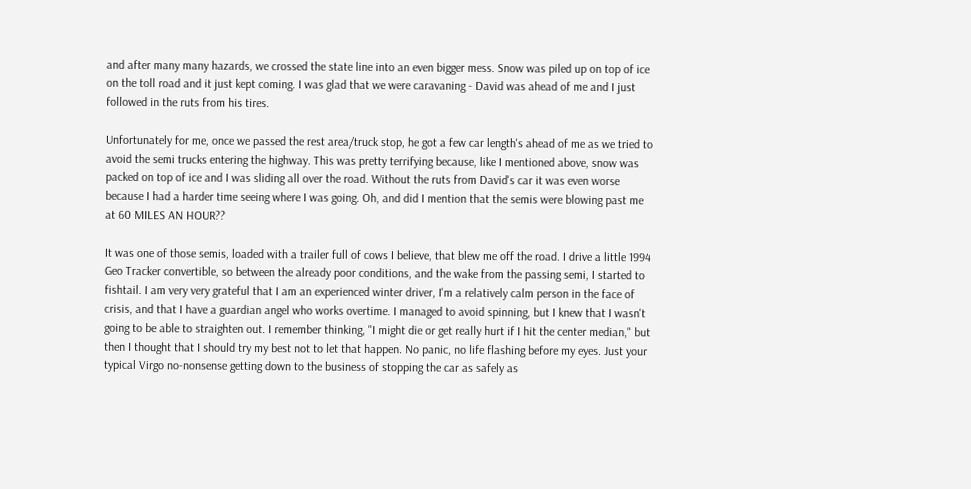and after many many hazards, we crossed the state line into an even bigger mess. Snow was piled up on top of ice on the toll road and it just kept coming. I was glad that we were caravaning - David was ahead of me and I just followed in the ruts from his tires.

Unfortunately for me, once we passed the rest area/truck stop, he got a few car length's ahead of me as we tried to avoid the semi trucks entering the highway. This was pretty terrifying because, like I mentioned above, snow was packed on top of ice and I was sliding all over the road. Without the ruts from David's car it was even worse because I had a harder time seeing where I was going. Oh, and did I mention that the semis were blowing past me at 60 MILES AN HOUR??

It was one of those semis, loaded with a trailer full of cows I believe, that blew me off the road. I drive a little 1994 Geo Tracker convertible, so between the already poor conditions, and the wake from the passing semi, I started to fishtail. I am very very grateful that I am an experienced winter driver, I'm a relatively calm person in the face of crisis, and that I have a guardian angel who works overtime. I managed to avoid spinning, but I knew that I wasn't going to be able to straighten out. I remember thinking, "I might die or get really hurt if I hit the center median," but then I thought that I should try my best not to let that happen. No panic, no life flashing before my eyes. Just your typical Virgo no-nonsense getting down to the business of stopping the car as safely as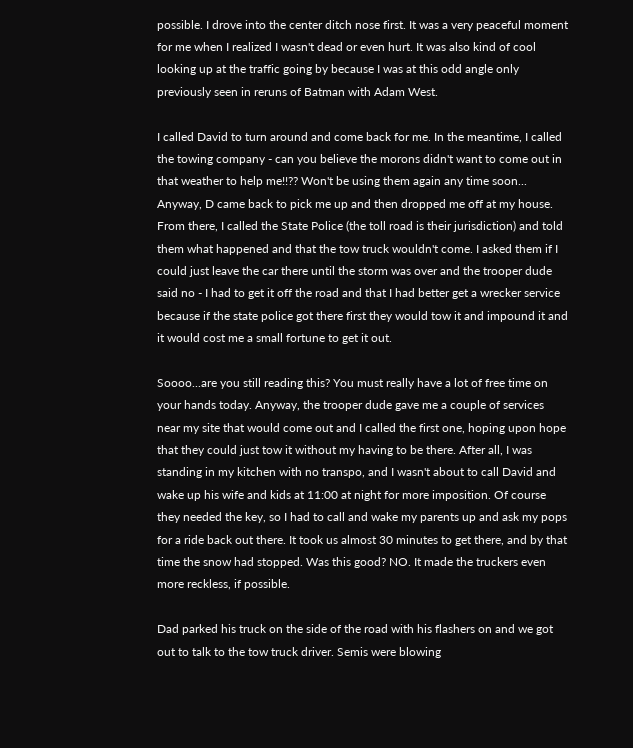possible. I drove into the center ditch nose first. It was a very peaceful moment for me when I realized I wasn't dead or even hurt. It was also kind of cool looking up at the traffic going by because I was at this odd angle only previously seen in reruns of Batman with Adam West.

I called David to turn around and come back for me. In the meantime, I called the towing company - can you believe the morons didn't want to come out in that weather to help me!!?? Won't be using them again any time soon... Anyway, D came back to pick me up and then dropped me off at my house. From there, I called the State Police (the toll road is their jurisdiction) and told them what happened and that the tow truck wouldn't come. I asked them if I could just leave the car there until the storm was over and the trooper dude said no - I had to get it off the road and that I had better get a wrecker service because if the state police got there first they would tow it and impound it and it would cost me a small fortune to get it out.

Soooo...are you still reading this? You must really have a lot of free time on your hands today. Anyway, the trooper dude gave me a couple of services near my site that would come out and I called the first one, hoping upon hope that they could just tow it without my having to be there. After all, I was standing in my kitchen with no transpo, and I wasn't about to call David and wake up his wife and kids at 11:00 at night for more imposition. Of course they needed the key, so I had to call and wake my parents up and ask my pops for a ride back out there. It took us almost 30 minutes to get there, and by that time the snow had stopped. Was this good? NO. It made the truckers even more reckless, if possible.

Dad parked his truck on the side of the road with his flashers on and we got out to talk to the tow truck driver. Semis were blowing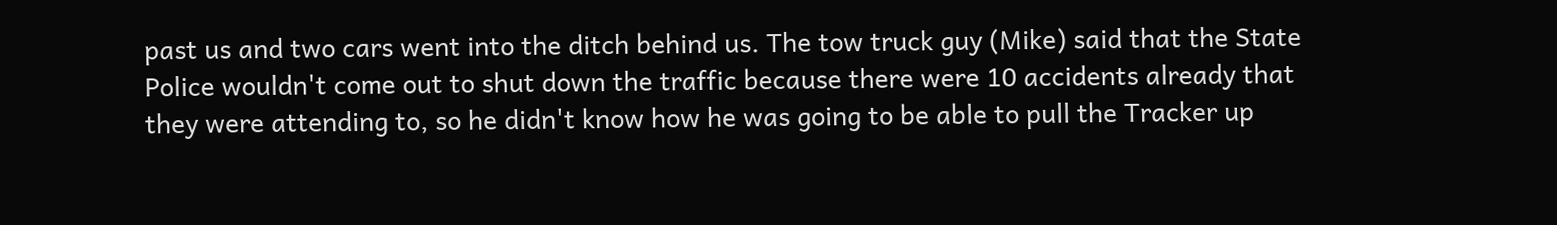past us and two cars went into the ditch behind us. The tow truck guy (Mike) said that the State Police wouldn't come out to shut down the traffic because there were 10 accidents already that they were attending to, so he didn't know how he was going to be able to pull the Tracker up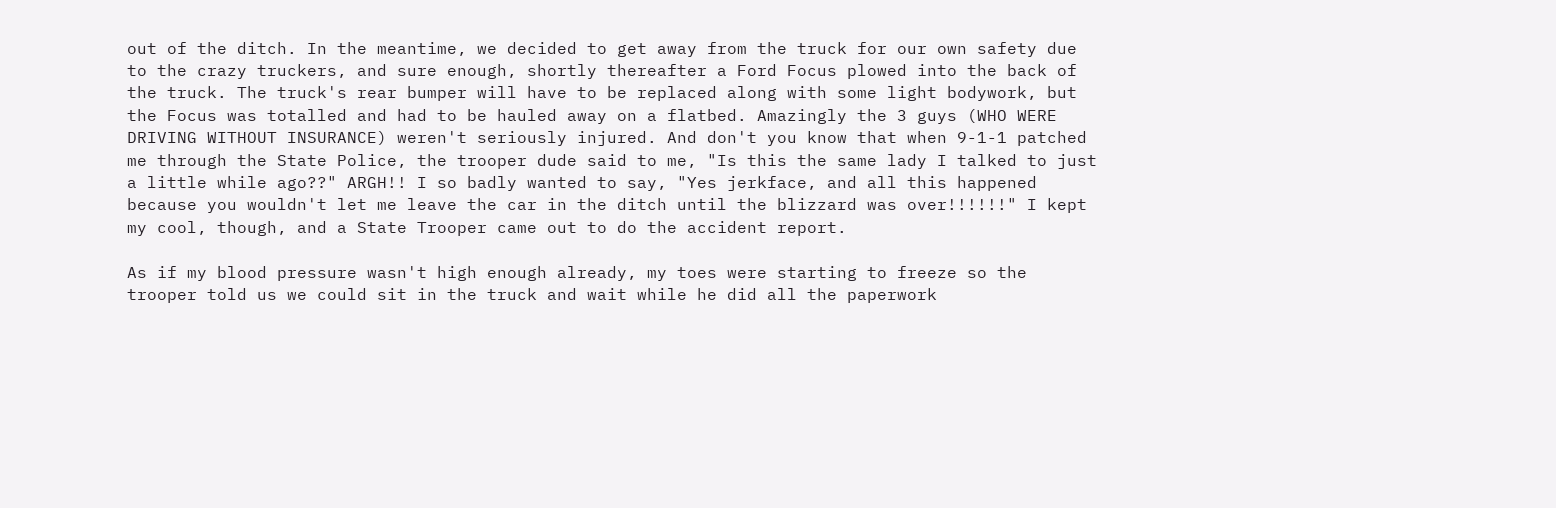out of the ditch. In the meantime, we decided to get away from the truck for our own safety due to the crazy truckers, and sure enough, shortly thereafter a Ford Focus plowed into the back of the truck. The truck's rear bumper will have to be replaced along with some light bodywork, but the Focus was totalled and had to be hauled away on a flatbed. Amazingly the 3 guys (WHO WERE DRIVING WITHOUT INSURANCE) weren't seriously injured. And don't you know that when 9-1-1 patched me through the State Police, the trooper dude said to me, "Is this the same lady I talked to just a little while ago??" ARGH!! I so badly wanted to say, "Yes jerkface, and all this happened because you wouldn't let me leave the car in the ditch until the blizzard was over!!!!!!" I kept my cool, though, and a State Trooper came out to do the accident report.

As if my blood pressure wasn't high enough already, my toes were starting to freeze so the trooper told us we could sit in the truck and wait while he did all the paperwork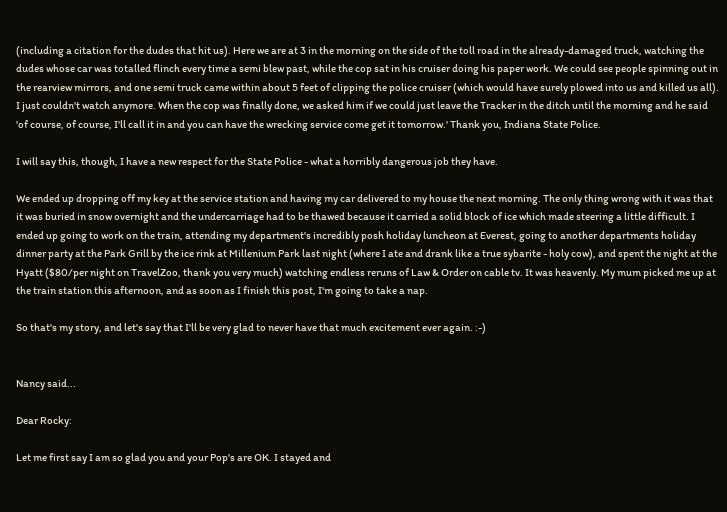(including a citation for the dudes that hit us). Here we are at 3 in the morning on the side of the toll road in the already-damaged truck, watching the dudes whose car was totalled flinch every time a semi blew past, while the cop sat in his cruiser doing his paper work. We could see people spinning out in the rearview mirrors, and one semi truck came within about 5 feet of clipping the police cruiser (which would have surely plowed into us and killed us all). I just couldn't watch anymore. When the cop was finally done, we asked him if we could just leave the Tracker in the ditch until the morning and he said 'of course, of course, I'll call it in and you can have the wrecking service come get it tomorrow.' Thank you, Indiana State Police.

I will say this, though, I have a new respect for the State Police - what a horribly dangerous job they have.

We ended up dropping off my key at the service station and having my car delivered to my house the next morning. The only thing wrong with it was that it was buried in snow overnight and the undercarriage had to be thawed because it carried a solid block of ice which made steering a little difficult. I ended up going to work on the train, attending my department's incredibly posh holiday luncheon at Everest, going to another departments holiday dinner party at the Park Grill by the ice rink at Millenium Park last night (where I ate and drank like a true sybarite - holy cow), and spent the night at the Hyatt ($80/per night on TravelZoo, thank you very much) watching endless reruns of Law & Order on cable tv. It was heavenly. My mum picked me up at the train station this afternoon, and as soon as I finish this post, I'm going to take a nap.

So that's my story, and let's say that I'll be very glad to never have that much excitement ever again. :-)


Nancy said...

Dear Rocky:

Let me first say I am so glad you and your Pop's are OK. I stayed and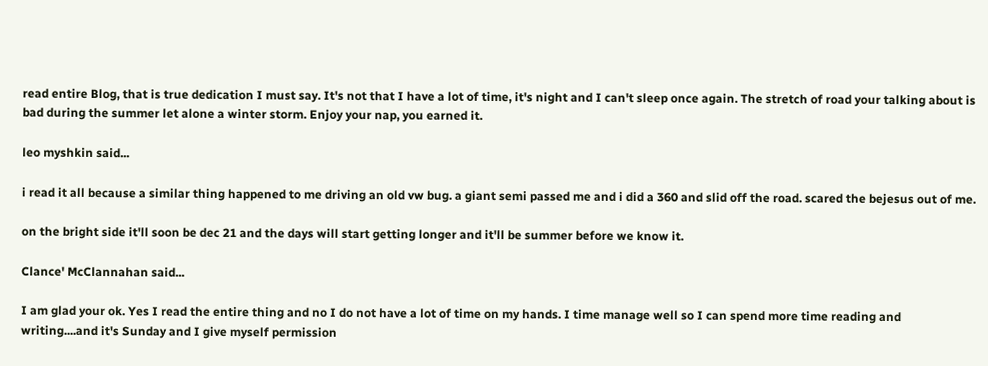read entire Blog, that is true dedication I must say. It's not that I have a lot of time, it's night and I can't sleep once again. The stretch of road your talking about is bad during the summer let alone a winter storm. Enjoy your nap, you earned it.

leo myshkin said...

i read it all because a similar thing happened to me driving an old vw bug. a giant semi passed me and i did a 360 and slid off the road. scared the bejesus out of me.

on the bright side it'll soon be dec 21 and the days will start getting longer and it'll be summer before we know it.

Clance' McClannahan said...

I am glad your ok. Yes I read the entire thing and no I do not have a lot of time on my hands. I time manage well so I can spend more time reading and writing....and it's Sunday and I give myself permission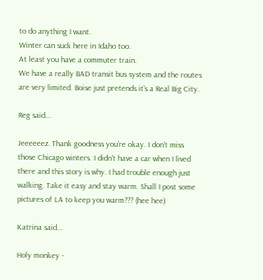to do anything I want.
Winter can suck here in Idaho too.
At least you have a commuter train.
We have a really BAD transit bus system and the routes are very limited. Boise just pretends it's a Real Big City.

Reg said...

Jeeeeeez. Thank goodness you're okay. I don't miss those Chicago winters. I didn't have a car when I lived there and this story is why. I had trouble enough just walking. Take it easy and stay warm. Shall I post some pictures of LA to keep you warm??? (hee hee)

Katrina said...

Holy monkey -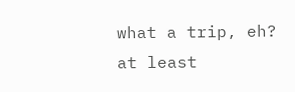what a trip, eh?
at least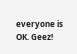everyone is OK. Geez!